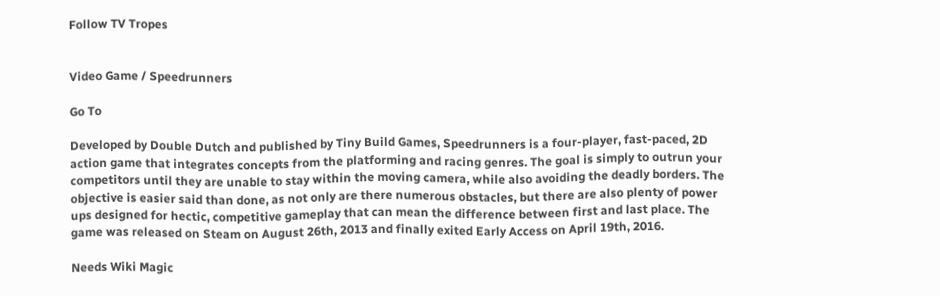Follow TV Tropes


Video Game / Speedrunners

Go To

Developed by Double Dutch and published by Tiny Build Games, Speedrunners is a four-player, fast-paced, 2D action game that integrates concepts from the platforming and racing genres. The goal is simply to outrun your competitors until they are unable to stay within the moving camera, while also avoiding the deadly borders. The objective is easier said than done, as not only are there numerous obstacles, but there are also plenty of power ups designed for hectic, competitive gameplay that can mean the difference between first and last place. The game was released on Steam on August 26th, 2013 and finally exited Early Access on April 19th, 2016.

Needs Wiki Magic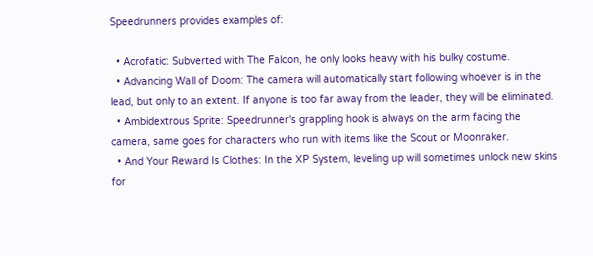Speedrunners provides examples of:

  • Acrofatic: Subverted with The Falcon, he only looks heavy with his bulky costume.
  • Advancing Wall of Doom: The camera will automatically start following whoever is in the lead, but only to an extent. If anyone is too far away from the leader, they will be eliminated.
  • Ambidextrous Sprite: Speedrunner's grappling hook is always on the arm facing the camera, same goes for characters who run with items like the Scout or Moonraker.
  • And Your Reward Is Clothes: In the XP System, leveling up will sometimes unlock new skins for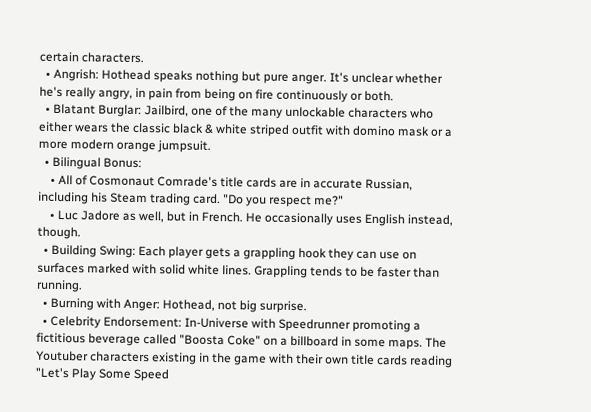certain characters.
  • Angrish: Hothead speaks nothing but pure anger. It's unclear whether he's really angry, in pain from being on fire continuously or both.
  • Blatant Burglar: Jailbird, one of the many unlockable characters who either wears the classic black & white striped outfit with domino mask or a more modern orange jumpsuit.
  • Bilingual Bonus:
    • All of Cosmonaut Comrade's title cards are in accurate Russian, including his Steam trading card. "Do you respect me?"
    • Luc Jadore as well, but in French. He occasionally uses English instead, though.
  • Building Swing: Each player gets a grappling hook they can use on surfaces marked with solid white lines. Grappling tends to be faster than running.
  • Burning with Anger: Hothead, not big surprise.
  • Celebrity Endorsement: In-Universe with Speedrunner promoting a fictitious beverage called "Boosta Coke" on a billboard in some maps. The Youtuber characters existing in the game with their own title cards reading "Let's Play Some Speed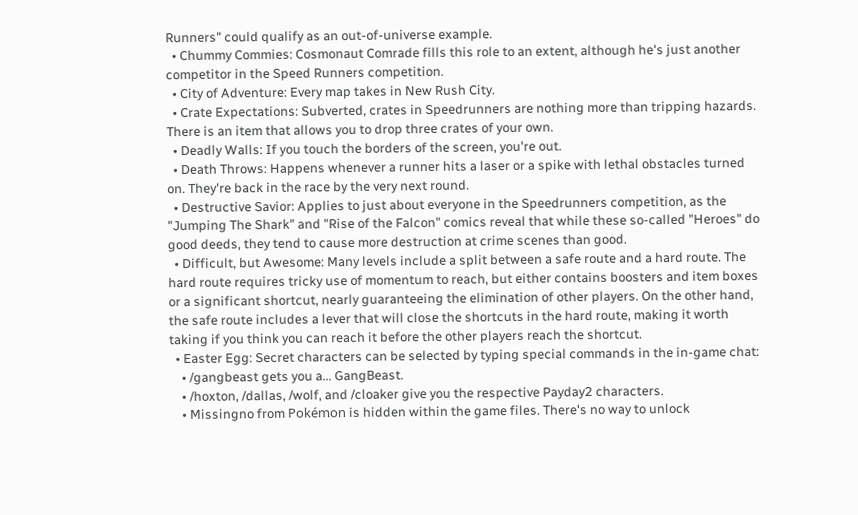Runners" could qualify as an out-of-universe example.
  • Chummy Commies: Cosmonaut Comrade fills this role to an extent, although he's just another competitor in the Speed Runners competition.
  • City of Adventure: Every map takes in New Rush City.
  • Crate Expectations: Subverted, crates in Speedrunners are nothing more than tripping hazards. There is an item that allows you to drop three crates of your own.
  • Deadly Walls: If you touch the borders of the screen, you're out.
  • Death Throws: Happens whenever a runner hits a laser or a spike with lethal obstacles turned on. They're back in the race by the very next round.
  • Destructive Savior: Applies to just about everyone in the Speedrunners competition, as the "Jumping The Shark" and "Rise of the Falcon" comics reveal that while these so-called "Heroes" do good deeds, they tend to cause more destruction at crime scenes than good.
  • Difficult, but Awesome: Many levels include a split between a safe route and a hard route. The hard route requires tricky use of momentum to reach, but either contains boosters and item boxes or a significant shortcut, nearly guaranteeing the elimination of other players. On the other hand, the safe route includes a lever that will close the shortcuts in the hard route, making it worth taking if you think you can reach it before the other players reach the shortcut.
  • Easter Egg: Secret characters can be selected by typing special commands in the in-game chat:
    • /gangbeast gets you a... GangBeast.
    • /hoxton, /dallas, /wolf, and /cloaker give you the respective Payday2 characters.
    • Missingno from Pokémon is hidden within the game files. There's no way to unlock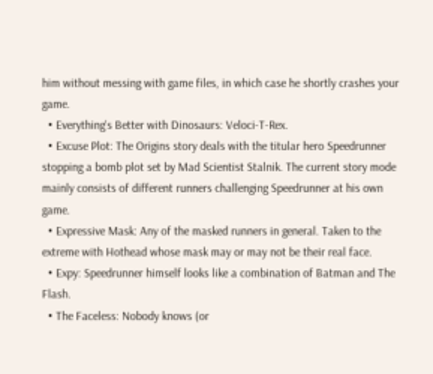him without messing with game files, in which case he shortly crashes your game.
  • Everything's Better with Dinosaurs: Veloci-T-Rex.
  • Excuse Plot: The Origins story deals with the titular hero Speedrunner stopping a bomb plot set by Mad Scientist Stalnik. The current story mode mainly consists of different runners challenging Speedrunner at his own game.
  • Expressive Mask: Any of the masked runners in general. Taken to the extreme with Hothead whose mask may or may not be their real face.
  • Expy: Speedrunner himself looks like a combination of Batman and The Flash.
  • The Faceless: Nobody knows (or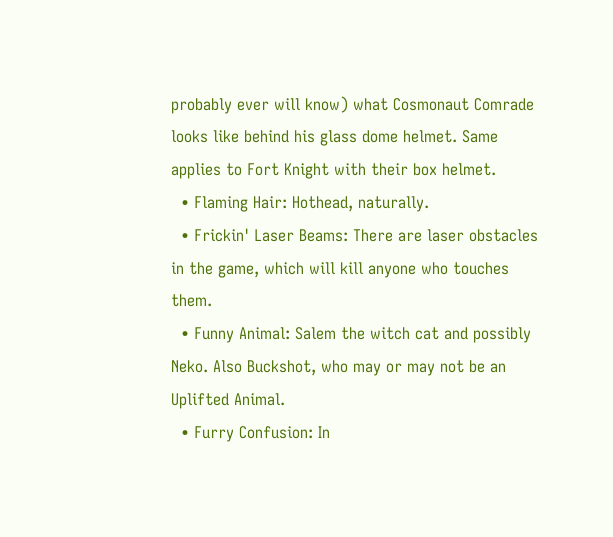probably ever will know) what Cosmonaut Comrade looks like behind his glass dome helmet. Same applies to Fort Knight with their box helmet.
  • Flaming Hair: Hothead, naturally.
  • Frickin' Laser Beams: There are laser obstacles in the game, which will kill anyone who touches them.
  • Funny Animal: Salem the witch cat and possibly Neko. Also Buckshot, who may or may not be an Uplifted Animal.
  • Furry Confusion: In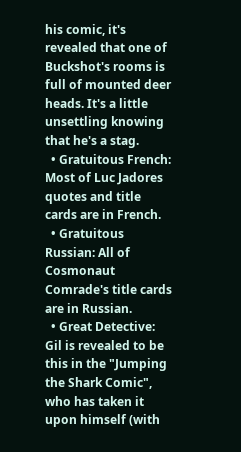his comic, it's revealed that one of Buckshot's rooms is full of mounted deer heads. It's a little unsettling knowing that he's a stag.
  • Gratuitous French: Most of Luc Jadores quotes and title cards are in French.
  • Gratuitous Russian: All of Cosmonaut Comrade's title cards are in Russian.
  • Great Detective: Gil is revealed to be this in the "Jumping the Shark Comic", who has taken it upon himself (with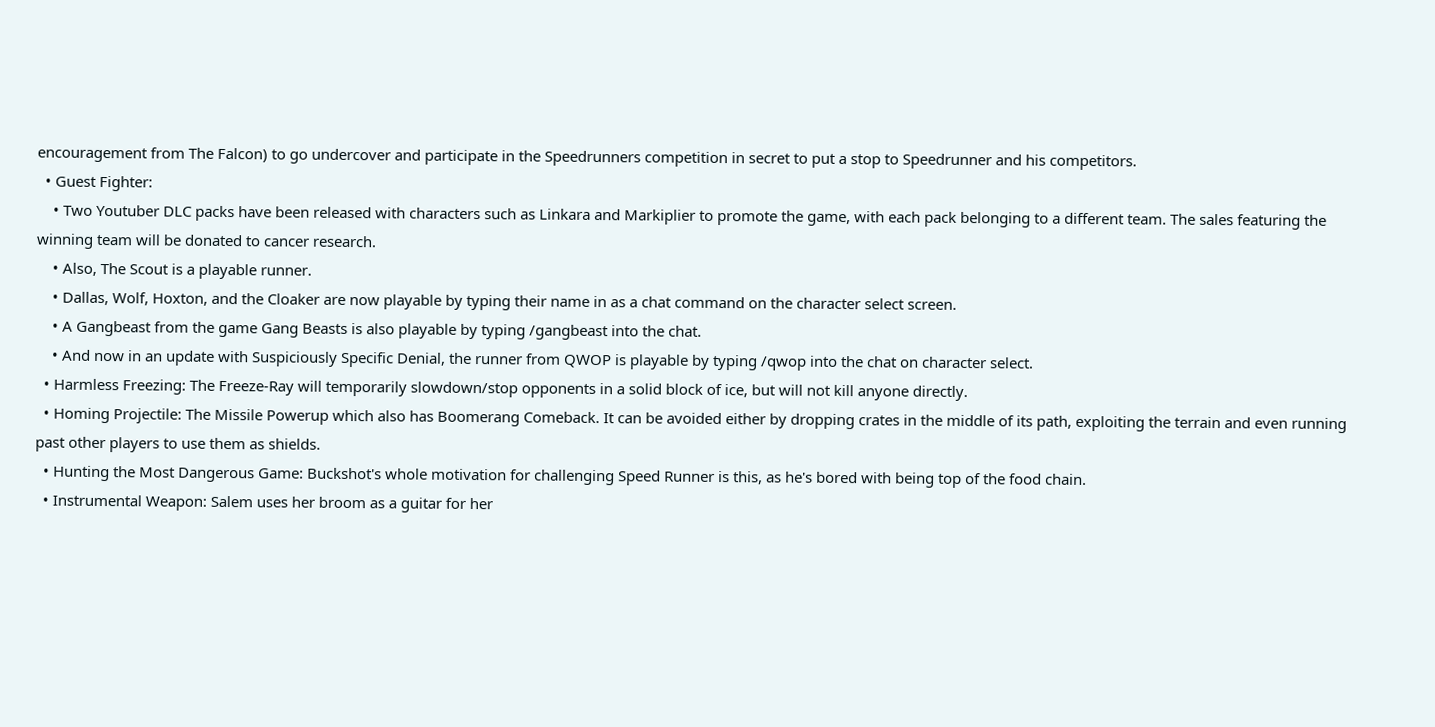encouragement from The Falcon) to go undercover and participate in the Speedrunners competition in secret to put a stop to Speedrunner and his competitors.
  • Guest Fighter:
    • Two Youtuber DLC packs have been released with characters such as Linkara and Markiplier to promote the game, with each pack belonging to a different team. The sales featuring the winning team will be donated to cancer research.
    • Also, The Scout is a playable runner.
    • Dallas, Wolf, Hoxton, and the Cloaker are now playable by typing their name in as a chat command on the character select screen.
    • A Gangbeast from the game Gang Beasts is also playable by typing /gangbeast into the chat.
    • And now in an update with Suspiciously Specific Denial, the runner from QWOP is playable by typing /qwop into the chat on character select.
  • Harmless Freezing: The Freeze-Ray will temporarily slowdown/stop opponents in a solid block of ice, but will not kill anyone directly.
  • Homing Projectile: The Missile Powerup which also has Boomerang Comeback. It can be avoided either by dropping crates in the middle of its path, exploiting the terrain and even running past other players to use them as shields.
  • Hunting the Most Dangerous Game: Buckshot's whole motivation for challenging Speed Runner is this, as he's bored with being top of the food chain.
  • Instrumental Weapon: Salem uses her broom as a guitar for her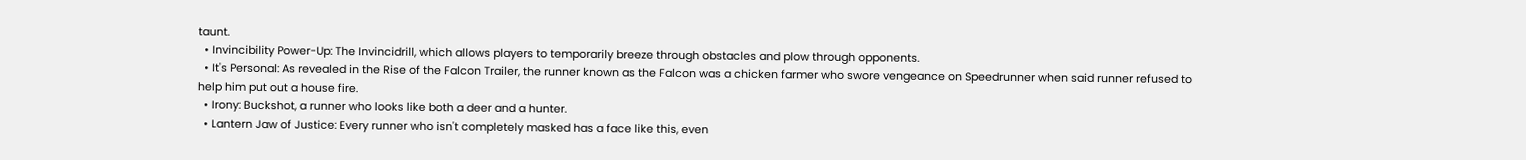taunt.
  • Invincibility Power-Up: The Invincidrill, which allows players to temporarily breeze through obstacles and plow through opponents.
  • It's Personal: As revealed in the Rise of the Falcon Trailer, the runner known as the Falcon was a chicken farmer who swore vengeance on Speedrunner when said runner refused to help him put out a house fire.
  • Irony: Buckshot, a runner who looks like both a deer and a hunter.
  • Lantern Jaw of Justice: Every runner who isn't completely masked has a face like this, even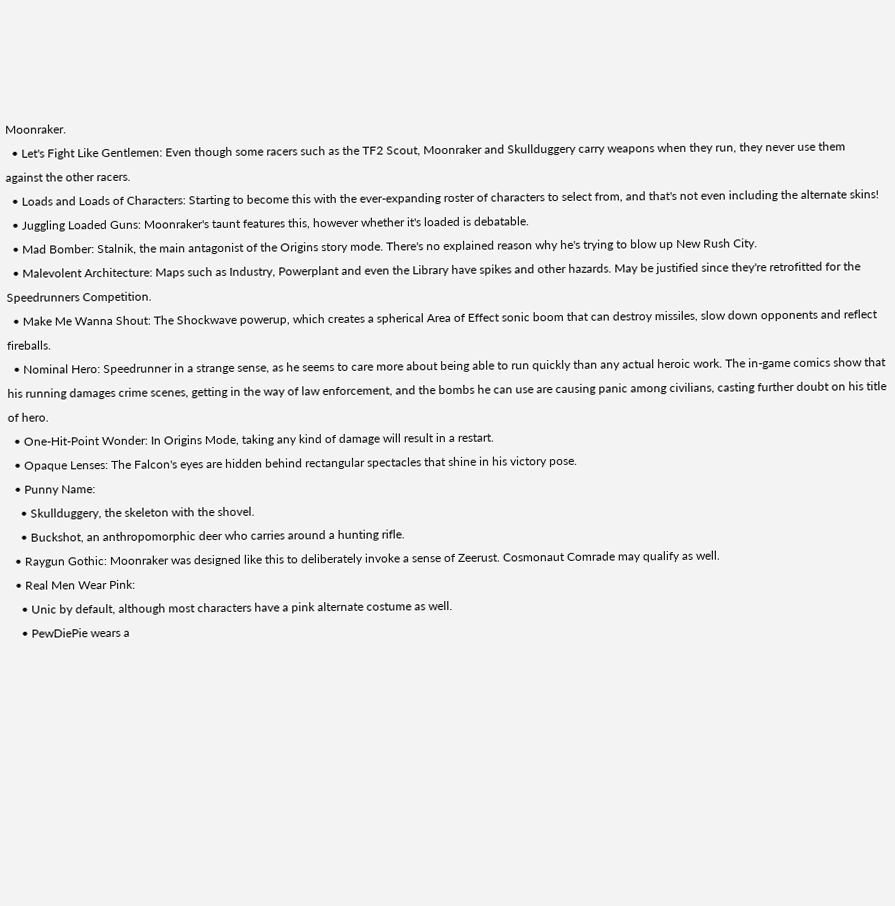Moonraker.
  • Let's Fight Like Gentlemen: Even though some racers such as the TF2 Scout, Moonraker and Skullduggery carry weapons when they run, they never use them against the other racers.
  • Loads and Loads of Characters: Starting to become this with the ever-expanding roster of characters to select from, and that's not even including the alternate skins!
  • Juggling Loaded Guns: Moonraker's taunt features this, however whether it's loaded is debatable.
  • Mad Bomber: Stalnik, the main antagonist of the Origins story mode. There's no explained reason why he's trying to blow up New Rush City.
  • Malevolent Architecture: Maps such as Industry, Powerplant and even the Library have spikes and other hazards. May be justified since they're retrofitted for the Speedrunners Competition.
  • Make Me Wanna Shout: The Shockwave powerup, which creates a spherical Area of Effect sonic boom that can destroy missiles, slow down opponents and reflect fireballs.
  • Nominal Hero: Speedrunner in a strange sense, as he seems to care more about being able to run quickly than any actual heroic work. The in-game comics show that his running damages crime scenes, getting in the way of law enforcement, and the bombs he can use are causing panic among civilians, casting further doubt on his title of hero.
  • One-Hit-Point Wonder: In Origins Mode, taking any kind of damage will result in a restart.
  • Opaque Lenses: The Falcon's eyes are hidden behind rectangular spectacles that shine in his victory pose.
  • Punny Name:
    • Skullduggery, the skeleton with the shovel.
    • Buckshot, an anthropomorphic deer who carries around a hunting rifle.
  • Raygun Gothic: Moonraker was designed like this to deliberately invoke a sense of Zeerust. Cosmonaut Comrade may qualify as well.
  • Real Men Wear Pink:
    • Unic by default, although most characters have a pink alternate costume as well.
    • PewDiePie wears a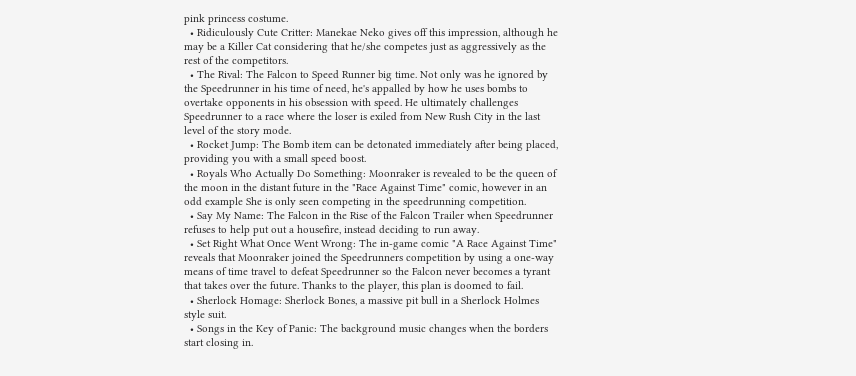pink princess costume.
  • Ridiculously Cute Critter: Manekae Neko gives off this impression, although he may be a Killer Cat considering that he/she competes just as aggressively as the rest of the competitors.
  • The Rival: The Falcon to Speed Runner big time. Not only was he ignored by the Speedrunner in his time of need, he's appalled by how he uses bombs to overtake opponents in his obsession with speed. He ultimately challenges Speedrunner to a race where the loser is exiled from New Rush City in the last level of the story mode.
  • Rocket Jump: The Bomb item can be detonated immediately after being placed, providing you with a small speed boost.
  • Royals Who Actually Do Something: Moonraker is revealed to be the queen of the moon in the distant future in the "Race Against Time" comic, however in an odd example She is only seen competing in the speedrunning competition.
  • Say My Name: The Falcon in the Rise of the Falcon Trailer when Speedrunner refuses to help put out a housefire, instead deciding to run away.
  • Set Right What Once Went Wrong: The in-game comic "A Race Against Time" reveals that Moonraker joined the Speedrunners competition by using a one-way means of time travel to defeat Speedrunner so the Falcon never becomes a tyrant that takes over the future. Thanks to the player, this plan is doomed to fail.
  • Sherlock Homage: Sherlock Bones, a massive pit bull in a Sherlock Holmes style suit.
  • Songs in the Key of Panic: The background music changes when the borders start closing in.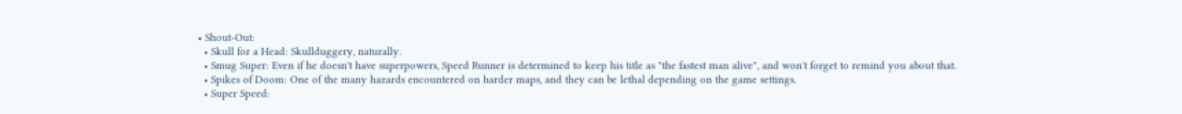• Shout-Out:
  • Skull for a Head: Skullduggery, naturally.
  • Smug Super: Even if he doesn't have superpowers, Speed Runner is determined to keep his title as "the fastest man alive", and won't forget to remind you about that.
  • Spikes of Doom: One of the many hazards encountered on harder maps, and they can be lethal depending on the game settings.
  • Super Speed: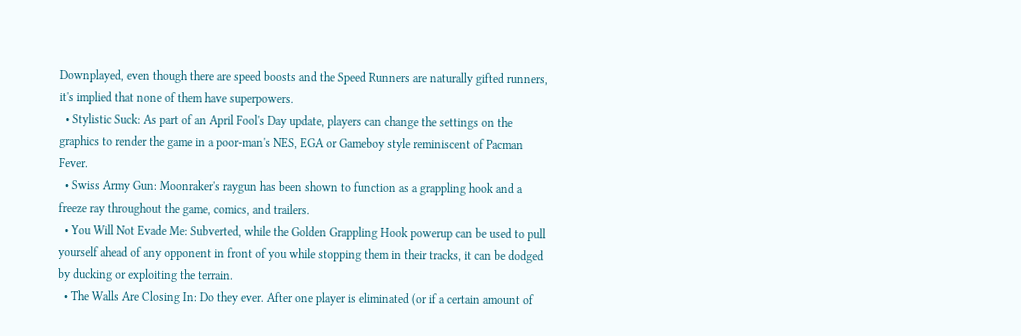Downplayed, even though there are speed boosts and the Speed Runners are naturally gifted runners, it's implied that none of them have superpowers.
  • Stylistic Suck: As part of an April Fool's Day update, players can change the settings on the graphics to render the game in a poor-man's NES, EGA or Gameboy style reminiscent of Pacman Fever.
  • Swiss Army Gun: Moonraker's raygun has been shown to function as a grappling hook and a freeze ray throughout the game, comics, and trailers.
  • You Will Not Evade Me: Subverted, while the Golden Grappling Hook powerup can be used to pull yourself ahead of any opponent in front of you while stopping them in their tracks, it can be dodged by ducking or exploiting the terrain.
  • The Walls Are Closing In: Do they ever. After one player is eliminated (or if a certain amount of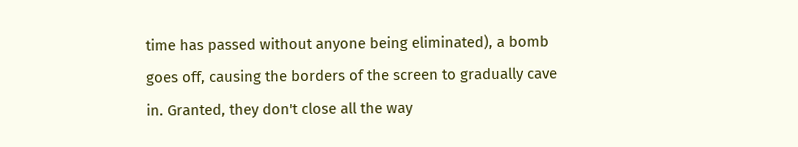time has passed without anyone being eliminated), a bomb goes off, causing the borders of the screen to gradually cave in. Granted, they don't close all the way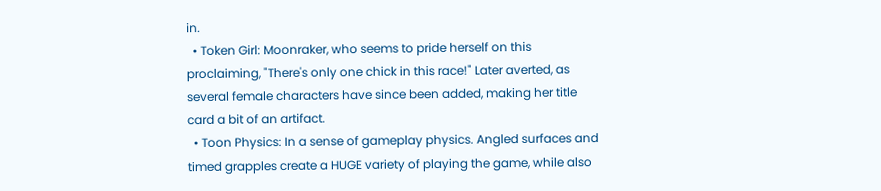in.
  • Token Girl: Moonraker, who seems to pride herself on this proclaiming, "There's only one chick in this race!" Later averted, as several female characters have since been added, making her title card a bit of an artifact.
  • Toon Physics: In a sense of gameplay physics. Angled surfaces and timed grapples create a HUGE variety of playing the game, while also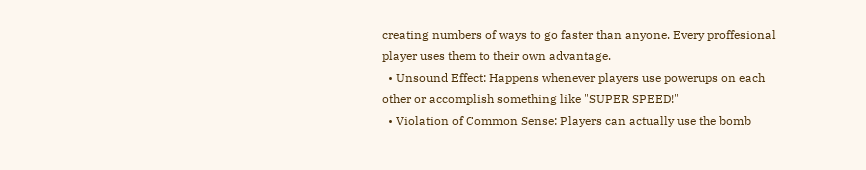creating numbers of ways to go faster than anyone. Every proffesional player uses them to their own advantage.
  • Unsound Effect: Happens whenever players use powerups on each other or accomplish something like "SUPER SPEED!"
  • Violation of Common Sense: Players can actually use the bomb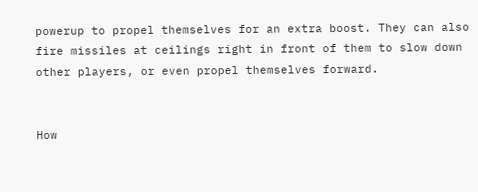powerup to propel themselves for an extra boost. They can also fire missiles at ceilings right in front of them to slow down other players, or even propel themselves forward.


How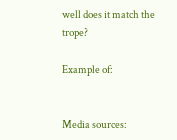well does it match the trope?

Example of:


Media sources: